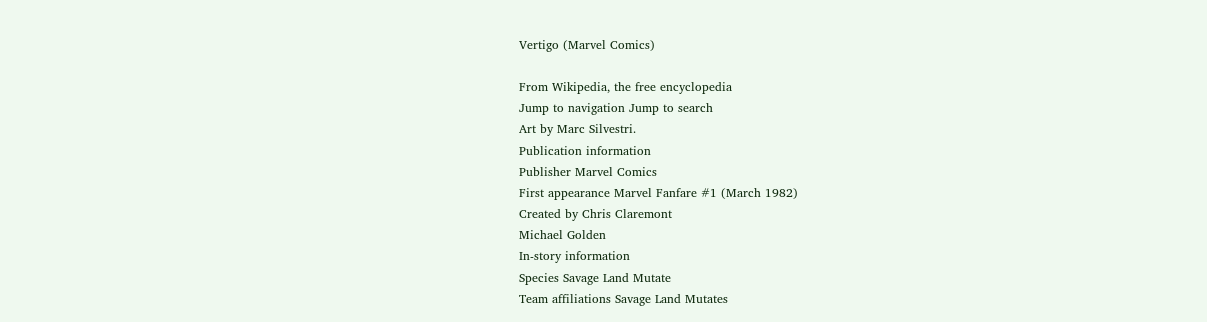Vertigo (Marvel Comics)

From Wikipedia, the free encyclopedia
Jump to navigation Jump to search
Art by Marc Silvestri.
Publication information
Publisher Marvel Comics
First appearance Marvel Fanfare #1 (March 1982)
Created by Chris Claremont
Michael Golden
In-story information
Species Savage Land Mutate
Team affiliations Savage Land Mutates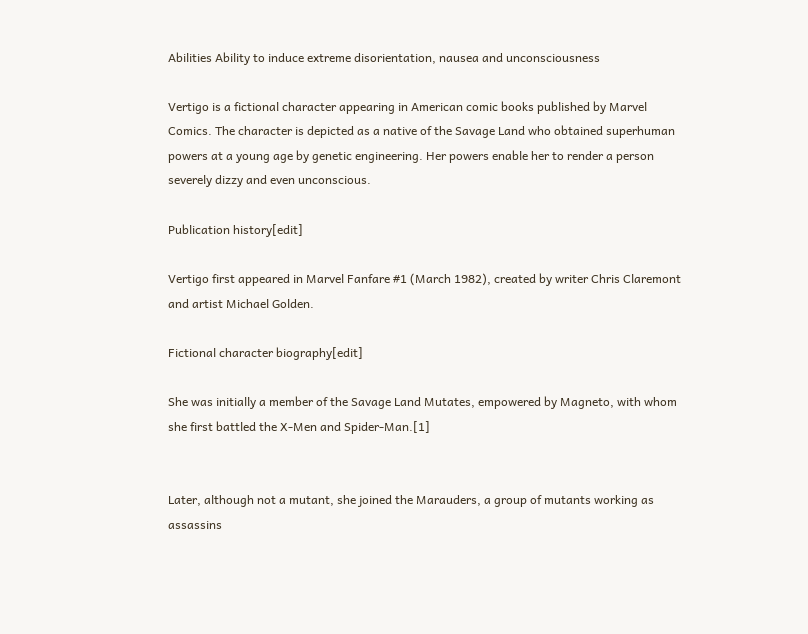Abilities Ability to induce extreme disorientation, nausea and unconsciousness

Vertigo is a fictional character appearing in American comic books published by Marvel Comics. The character is depicted as a native of the Savage Land who obtained superhuman powers at a young age by genetic engineering. Her powers enable her to render a person severely dizzy and even unconscious.

Publication history[edit]

Vertigo first appeared in Marvel Fanfare #1 (March 1982), created by writer Chris Claremont and artist Michael Golden.

Fictional character biography[edit]

She was initially a member of the Savage Land Mutates, empowered by Magneto, with whom she first battled the X-Men and Spider-Man.[1]


Later, although not a mutant, she joined the Marauders, a group of mutants working as assassins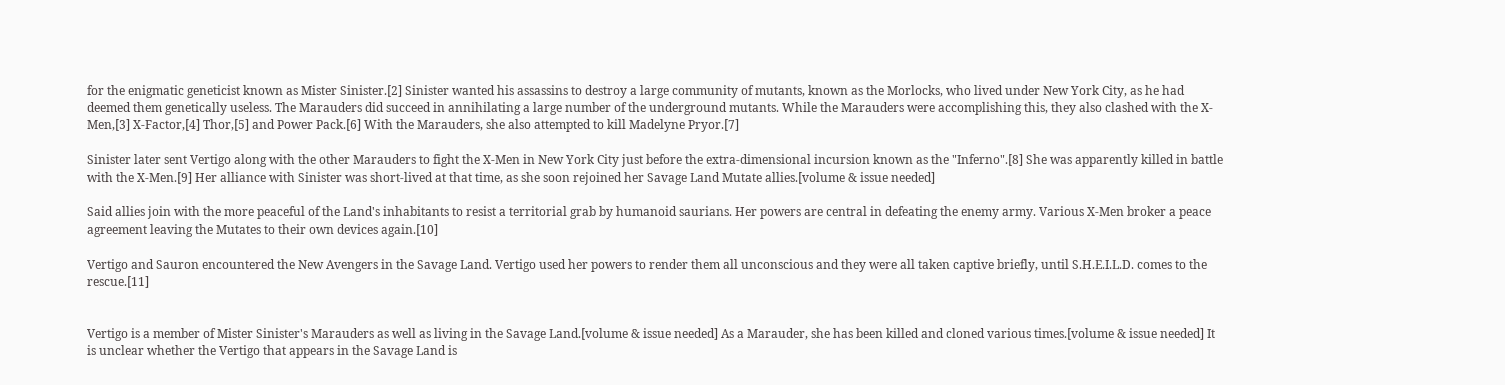for the enigmatic geneticist known as Mister Sinister.[2] Sinister wanted his assassins to destroy a large community of mutants, known as the Morlocks, who lived under New York City, as he had deemed them genetically useless. The Marauders did succeed in annihilating a large number of the underground mutants. While the Marauders were accomplishing this, they also clashed with the X-Men,[3] X-Factor,[4] Thor,[5] and Power Pack.[6] With the Marauders, she also attempted to kill Madelyne Pryor.[7]

Sinister later sent Vertigo along with the other Marauders to fight the X-Men in New York City just before the extra-dimensional incursion known as the "Inferno".[8] She was apparently killed in battle with the X-Men.[9] Her alliance with Sinister was short-lived at that time, as she soon rejoined her Savage Land Mutate allies.[volume & issue needed]

Said allies join with the more peaceful of the Land's inhabitants to resist a territorial grab by humanoid saurians. Her powers are central in defeating the enemy army. Various X-Men broker a peace agreement leaving the Mutates to their own devices again.[10]

Vertigo and Sauron encountered the New Avengers in the Savage Land. Vertigo used her powers to render them all unconscious and they were all taken captive briefly, until S.H.E.I.L.D. comes to the rescue.[11]


Vertigo is a member of Mister Sinister's Marauders as well as living in the Savage Land.[volume & issue needed] As a Marauder, she has been killed and cloned various times.[volume & issue needed] It is unclear whether the Vertigo that appears in the Savage Land is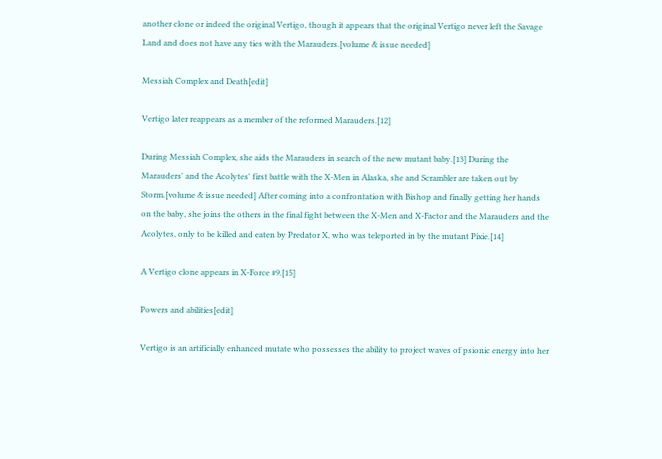another clone or indeed the original Vertigo, though it appears that the original Vertigo never left the Savage Land and does not have any ties with the Marauders.[volume & issue needed]

Messiah Complex and Death[edit]

Vertigo later reappears as a member of the reformed Marauders.[12]

During Messiah Complex, she aids the Marauders in search of the new mutant baby.[13] During the Marauders' and the Acolytes' first battle with the X-Men in Alaska, she and Scrambler are taken out by Storm.[volume & issue needed] After coming into a confrontation with Bishop and finally getting her hands on the baby, she joins the others in the final fight between the X-Men and X-Factor and the Marauders and the Acolytes, only to be killed and eaten by Predator X, who was teleported in by the mutant Pixie.[14]

A Vertigo clone appears in X-Force #9.[15]

Powers and abilities[edit]

Vertigo is an artificially enhanced mutate who possesses the ability to project waves of psionic energy into her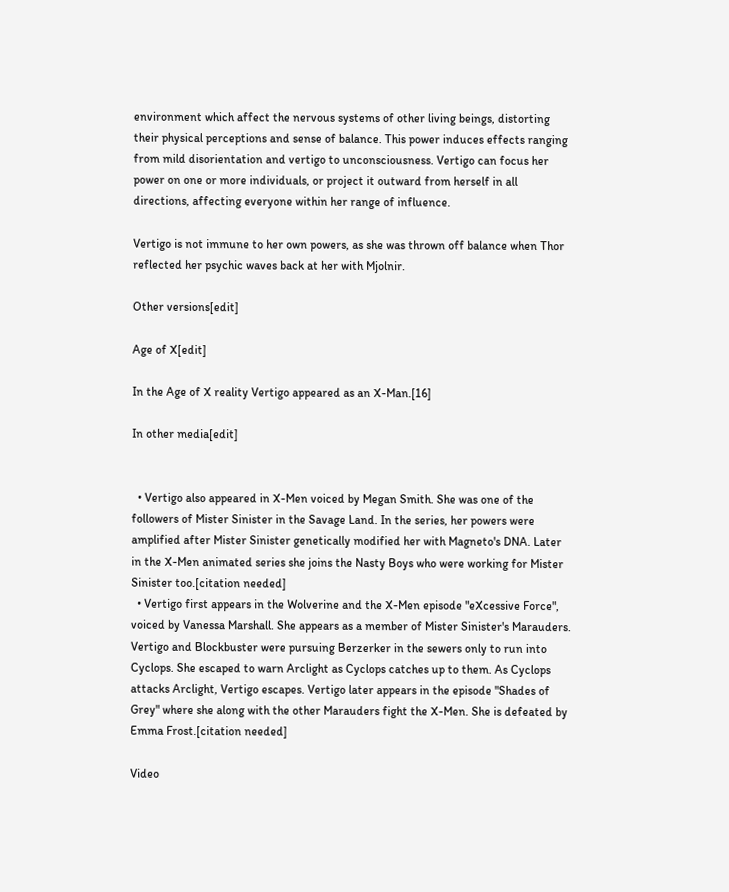environment which affect the nervous systems of other living beings, distorting their physical perceptions and sense of balance. This power induces effects ranging from mild disorientation and vertigo to unconsciousness. Vertigo can focus her power on one or more individuals, or project it outward from herself in all directions, affecting everyone within her range of influence.

Vertigo is not immune to her own powers, as she was thrown off balance when Thor reflected her psychic waves back at her with Mjolnir.

Other versions[edit]

Age of X[edit]

In the Age of X reality Vertigo appeared as an X-Man.[16]

In other media[edit]


  • Vertigo also appeared in X-Men voiced by Megan Smith. She was one of the followers of Mister Sinister in the Savage Land. In the series, her powers were amplified after Mister Sinister genetically modified her with Magneto's DNA. Later in the X-Men animated series she joins the Nasty Boys who were working for Mister Sinister too.[citation needed]
  • Vertigo first appears in the Wolverine and the X-Men episode "eXcessive Force", voiced by Vanessa Marshall. She appears as a member of Mister Sinister's Marauders. Vertigo and Blockbuster were pursuing Berzerker in the sewers only to run into Cyclops. She escaped to warn Arclight as Cyclops catches up to them. As Cyclops attacks Arclight, Vertigo escapes. Vertigo later appears in the episode "Shades of Grey" where she along with the other Marauders fight the X-Men. She is defeated by Emma Frost.[citation needed]

Video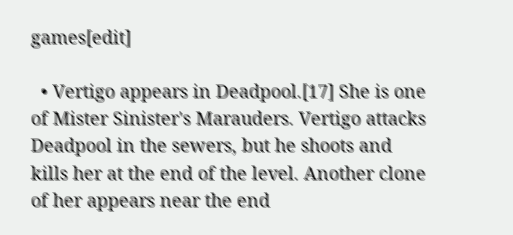games[edit]

  • Vertigo appears in Deadpool.[17] She is one of Mister Sinister's Marauders. Vertigo attacks Deadpool in the sewers, but he shoots and kills her at the end of the level. Another clone of her appears near the end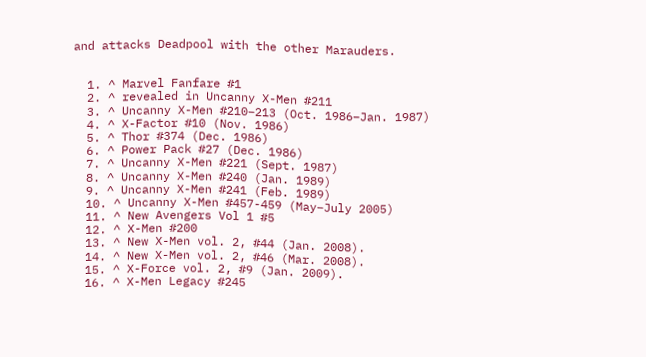and attacks Deadpool with the other Marauders.


  1. ^ Marvel Fanfare #1
  2. ^ revealed in Uncanny X-Men #211
  3. ^ Uncanny X-Men #210–213 (Oct. 1986–Jan. 1987)
  4. ^ X-Factor #10 (Nov. 1986)
  5. ^ Thor #374 (Dec. 1986)
  6. ^ Power Pack #27 (Dec. 1986)
  7. ^ Uncanny X-Men #221 (Sept. 1987)
  8. ^ Uncanny X-Men #240 (Jan. 1989)
  9. ^ Uncanny X-Men #241 (Feb. 1989)
  10. ^ Uncanny X-Men #457-459 (May–July 2005)
  11. ^ New Avengers Vol 1 #5
  12. ^ X-Men #200
  13. ^ New X-Men vol. 2, #44 (Jan. 2008).
  14. ^ New X-Men vol. 2, #46 (Mar. 2008).
  15. ^ X-Force vol. 2, #9 (Jan. 2009).
  16. ^ X-Men Legacy #245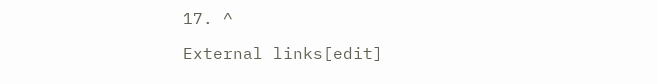17. ^

External links[edit]